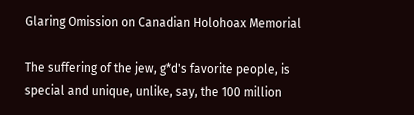Glaring Omission on Canadian Holohoax Memorial

The suffering of the jew, g*d's favorite people, is special and unique, unlike, say, the 100 million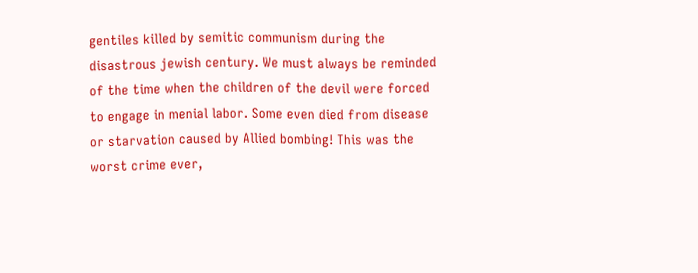gentiles killed by semitic communism during the disastrous jewish century. We must always be reminded of the time when the children of the devil were forced to engage in menial labor. Some even died from disease or starvation caused by Allied bombing! This was the worst crime ever,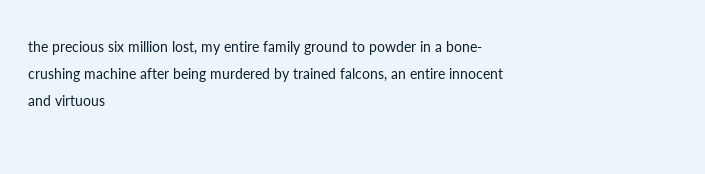the precious six million lost, my entire family ground to powder in a bone-crushing machine after being murdered by trained falcons, an entire innocent and virtuous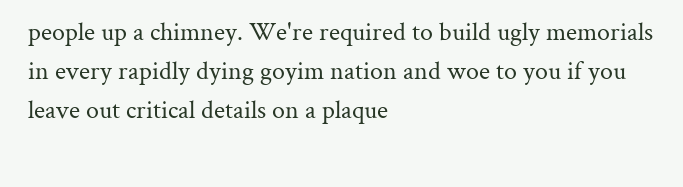people up a chimney. We're required to build ugly memorials in every rapidly dying goyim nation and woe to you if you leave out critical details on a plaque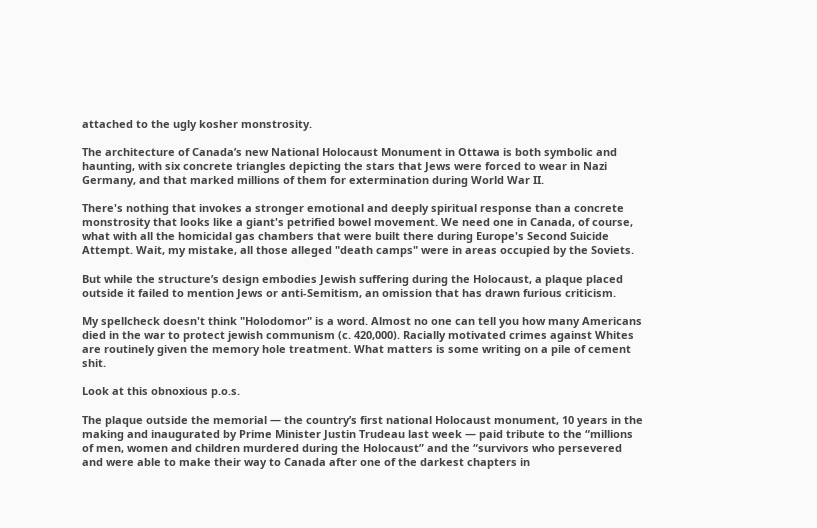attached to the ugly kosher monstrosity.

The architecture of Canada’s new National Holocaust Monument in Ottawa is both symbolic and haunting, with six concrete triangles depicting the stars that Jews were forced to wear in Nazi Germany, and that marked millions of them for extermination during World War II.

There's nothing that invokes a stronger emotional and deeply spiritual response than a concrete monstrosity that looks like a giant's petrified bowel movement. We need one in Canada, of course, what with all the homicidal gas chambers that were built there during Europe's Second Suicide Attempt. Wait, my mistake, all those alleged "death camps" were in areas occupied by the Soviets.

But while the structure’s design embodies Jewish suffering during the Holocaust, a plaque placed outside it failed to mention Jews or anti-Semitism, an omission that has drawn furious criticism.

My spellcheck doesn't think "Holodomor" is a word. Almost no one can tell you how many Americans died in the war to protect jewish communism (c. 420,000). Racially motivated crimes against Whites are routinely given the memory hole treatment. What matters is some writing on a pile of cement shit.

Look at this obnoxious p.o.s.

The plaque outside the memorial — the country’s first national Holocaust monument, 10 years in the making and inaugurated by Prime Minister Justin Trudeau last week — paid tribute to the “millions of men, women and children murdered during the Holocaust” and the “survivors who persevered and were able to make their way to Canada after one of the darkest chapters in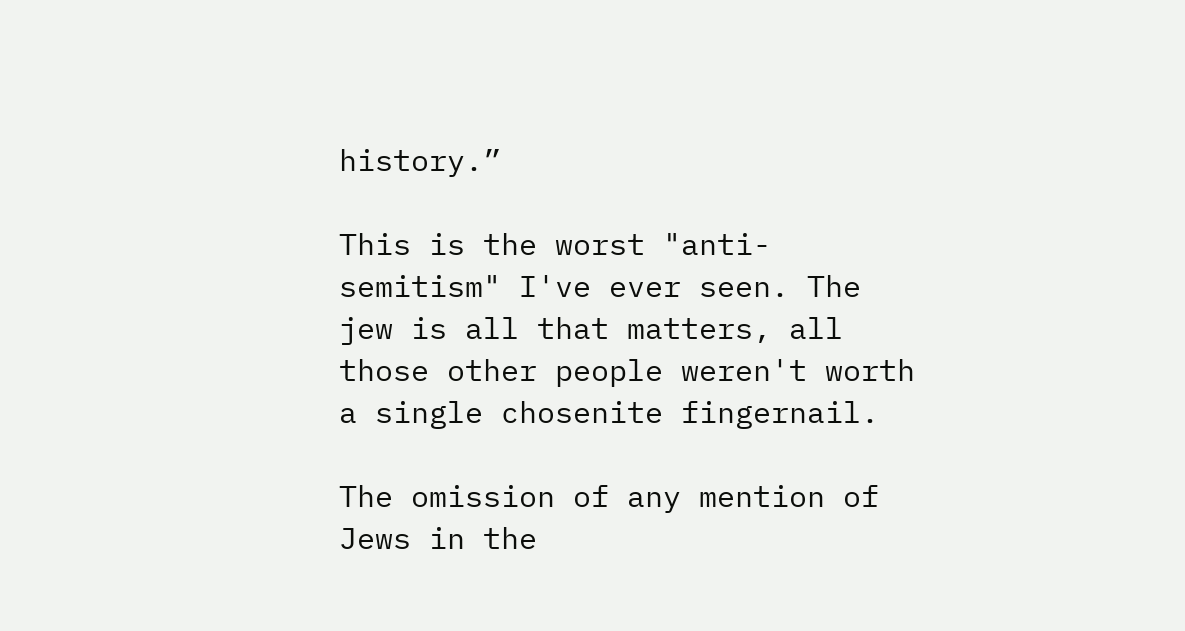history.”

This is the worst "anti-semitism" I've ever seen. The jew is all that matters, all those other people weren't worth a single chosenite fingernail.

The omission of any mention of Jews in the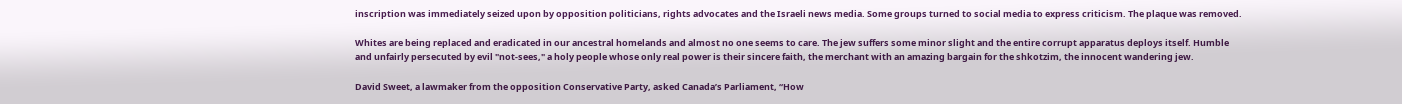inscription was immediately seized upon by opposition politicians, rights advocates and the Israeli news media. Some groups turned to social media to express criticism. The plaque was removed.

Whites are being replaced and eradicated in our ancestral homelands and almost no one seems to care. The jew suffers some minor slight and the entire corrupt apparatus deploys itself. Humble and unfairly persecuted by evil "not-sees," a holy people whose only real power is their sincere faith, the merchant with an amazing bargain for the shkotzim, the innocent wandering jew.

David Sweet, a lawmaker from the opposition Conservative Party, asked Canada’s Parliament, “How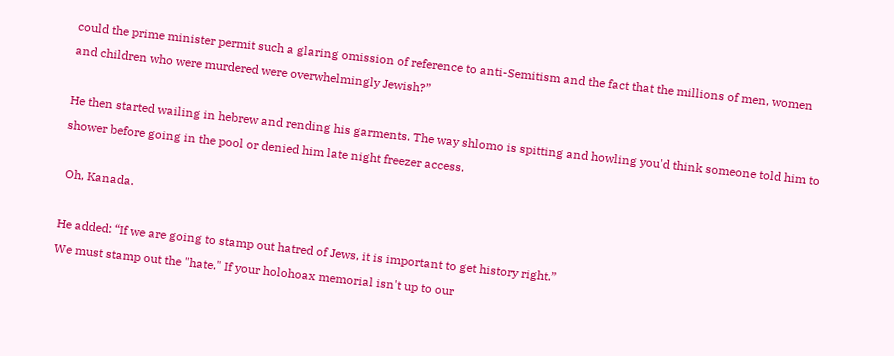could the prime minister permit such a glaring omission of reference to anti-Semitism and the fact that the millions of men, women and children who were murdered were overwhelmingly Jewish?”

He then started wailing in hebrew and rending his garments. The way shlomo is spitting and howling you'd think someone told him to shower before going in the pool or denied him late night freezer access.

 Oh, Kanada.

He added: “If we are going to stamp out hatred of Jews, it is important to get history right.”
We must stamp out the "hate." If your holohoax memorial isn't up to our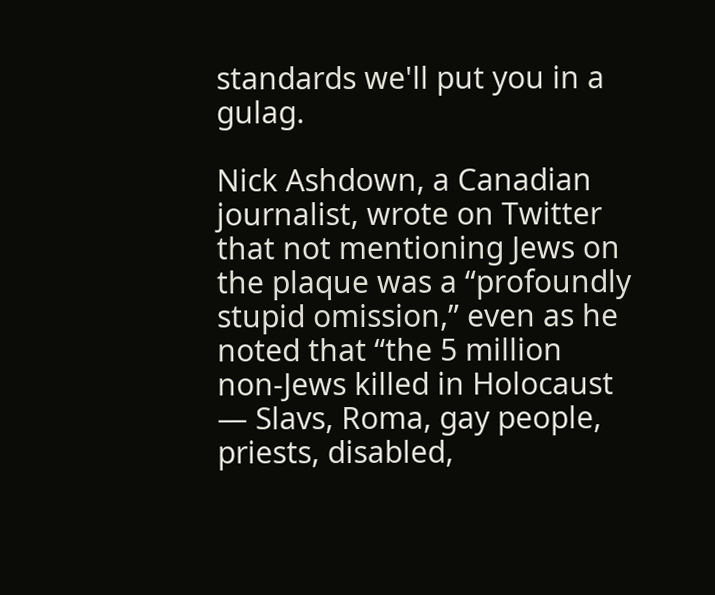standards we'll put you in a gulag.

Nick Ashdown, a Canadian journalist, wrote on Twitter that not mentioning Jews on the plaque was a “profoundly stupid omission,” even as he noted that “the 5 million non-Jews killed in Holocaust — Slavs, Roma, gay people, priests, disabled,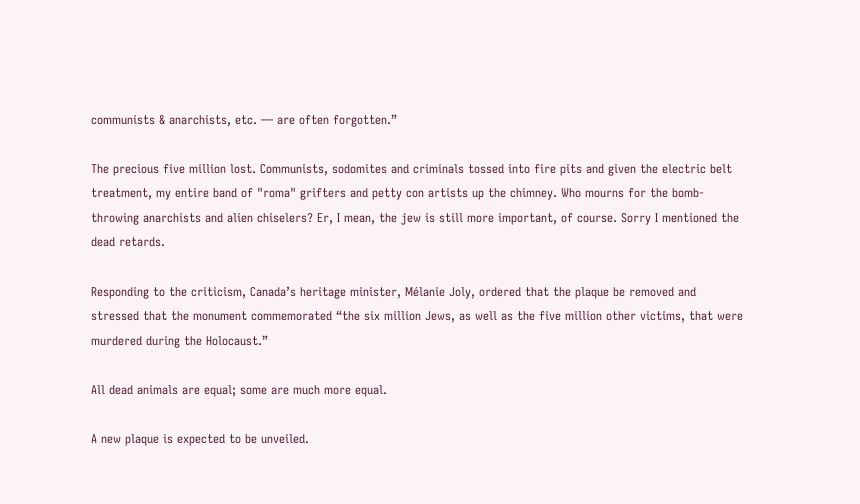communists & anarchists, etc. — are often forgotten.”

The precious five million lost. Communists, sodomites and criminals tossed into fire pits and given the electric belt treatment, my entire band of "roma" grifters and petty con artists up the chimney. Who mourns for the bomb-throwing anarchists and alien chiselers? Er, I mean, the jew is still more important, of course. Sorry I mentioned the dead retards.

Responding to the criticism, Canada’s heritage minister, Mélanie Joly, ordered that the plaque be removed and stressed that the monument commemorated “the six million Jews, as well as the five million other victims, that were murdered during the Holocaust.”

All dead animals are equal; some are much more equal.

A new plaque is expected to be unveiled.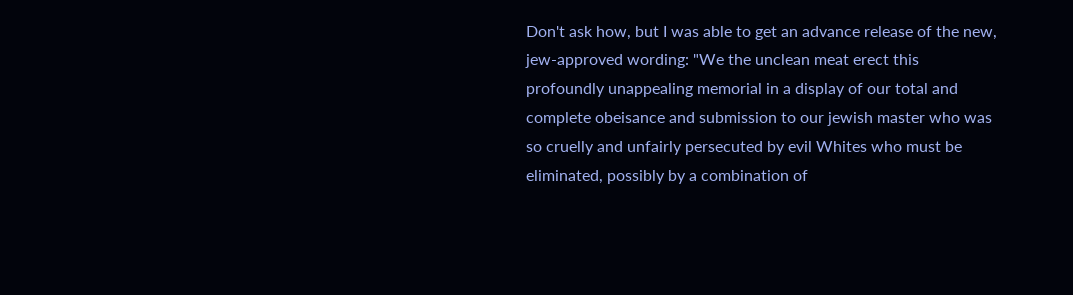Don't ask how, but I was able to get an advance release of the new, jew-approved wording: "We the unclean meat erect this profoundly unappealing memorial in a display of our total and complete obeisance and submission to our jewish master who was so cruelly and unfairly persecuted by evil Whites who must be eliminated, possibly by a combination of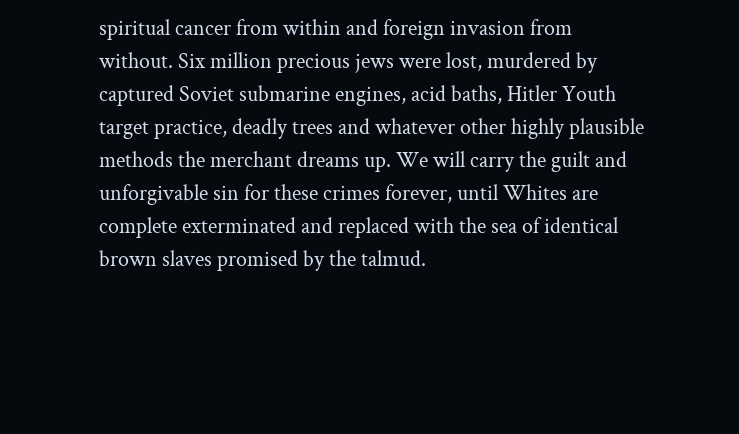spiritual cancer from within and foreign invasion from without. Six million precious jews were lost, murdered by captured Soviet submarine engines, acid baths, Hitler Youth target practice, deadly trees and whatever other highly plausible methods the merchant dreams up. We will carry the guilt and unforgivable sin for these crimes forever, until Whites are complete exterminated and replaced with the sea of identical brown slaves promised by the talmud.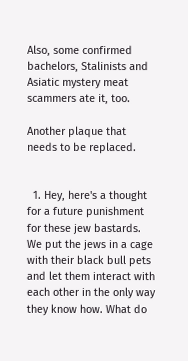Also, some confirmed bachelors, Stalinists and Asiatic mystery meat scammers ate it, too.

Another plaque that needs to be replaced.


  1. Hey, here's a thought for a future punishment for these jew bastards. We put the jews in a cage with their black bull pets and let them interact with each other in the only way they know how. What do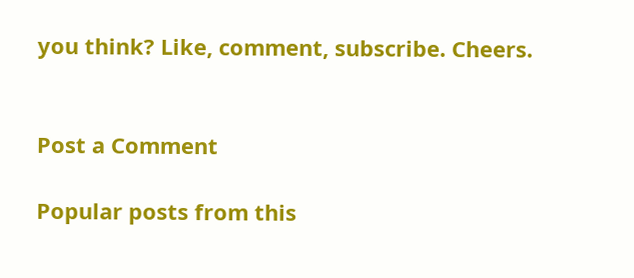you think? Like, comment, subscribe. Cheers.


Post a Comment

Popular posts from this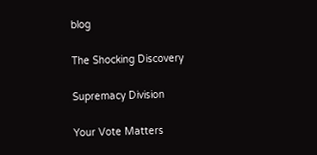blog

The Shocking Discovery

Supremacy Division

Your Vote Matters